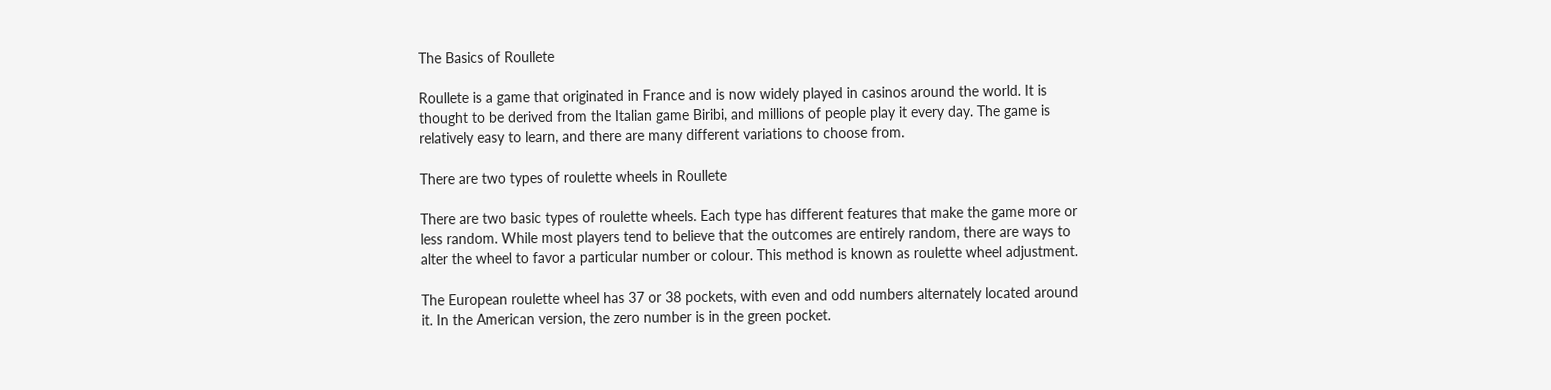The Basics of Roullete

Roullete is a game that originated in France and is now widely played in casinos around the world. It is thought to be derived from the Italian game Biribi, and millions of people play it every day. The game is relatively easy to learn, and there are many different variations to choose from.

There are two types of roulette wheels in Roullete

There are two basic types of roulette wheels. Each type has different features that make the game more or less random. While most players tend to believe that the outcomes are entirely random, there are ways to alter the wheel to favor a particular number or colour. This method is known as roulette wheel adjustment.

The European roulette wheel has 37 or 38 pockets, with even and odd numbers alternately located around it. In the American version, the zero number is in the green pocket.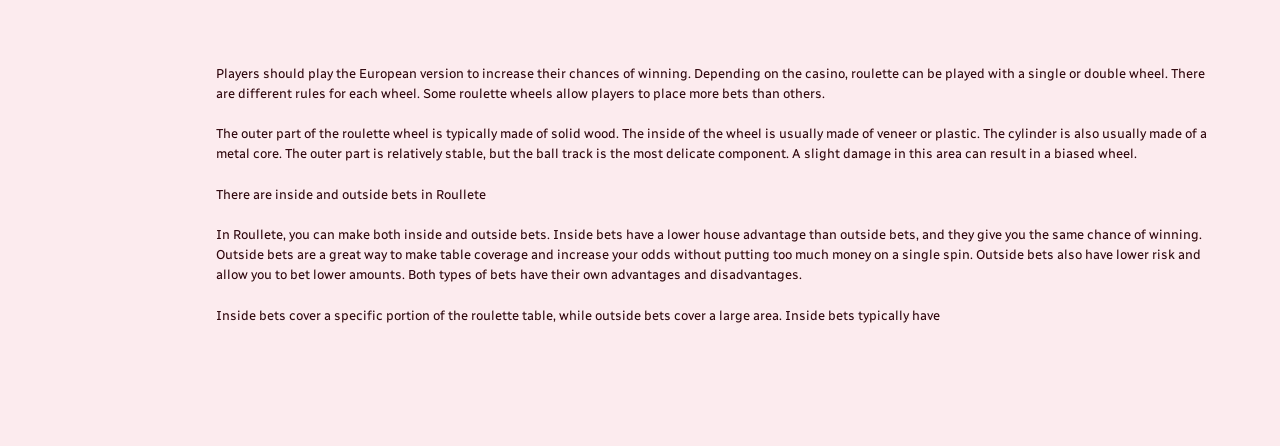Players should play the European version to increase their chances of winning. Depending on the casino, roulette can be played with a single or double wheel. There are different rules for each wheel. Some roulette wheels allow players to place more bets than others.

The outer part of the roulette wheel is typically made of solid wood. The inside of the wheel is usually made of veneer or plastic. The cylinder is also usually made of a metal core. The outer part is relatively stable, but the ball track is the most delicate component. A slight damage in this area can result in a biased wheel.

There are inside and outside bets in Roullete

In Roullete, you can make both inside and outside bets. Inside bets have a lower house advantage than outside bets, and they give you the same chance of winning. Outside bets are a great way to make table coverage and increase your odds without putting too much money on a single spin. Outside bets also have lower risk and allow you to bet lower amounts. Both types of bets have their own advantages and disadvantages.

Inside bets cover a specific portion of the roulette table, while outside bets cover a large area. Inside bets typically have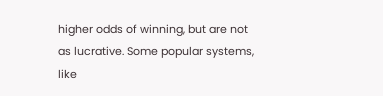higher odds of winning, but are not as lucrative. Some popular systems, like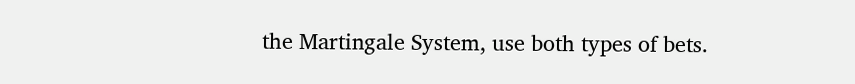the Martingale System, use both types of bets.